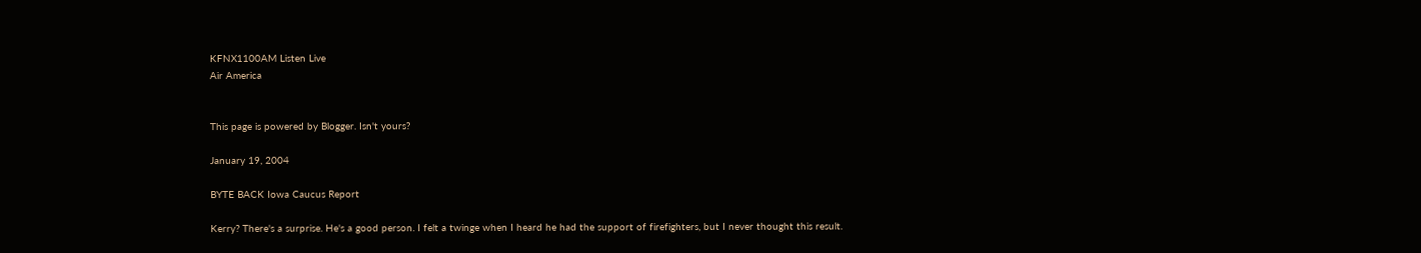KFNX1100AM Listen Live
Air America


This page is powered by Blogger. Isn't yours?

January 19, 2004

BYTE BACK Iowa Caucus Report

Kerry? There's a surprise. He's a good person. I felt a twinge when I heard he had the support of firefighters, but I never thought this result.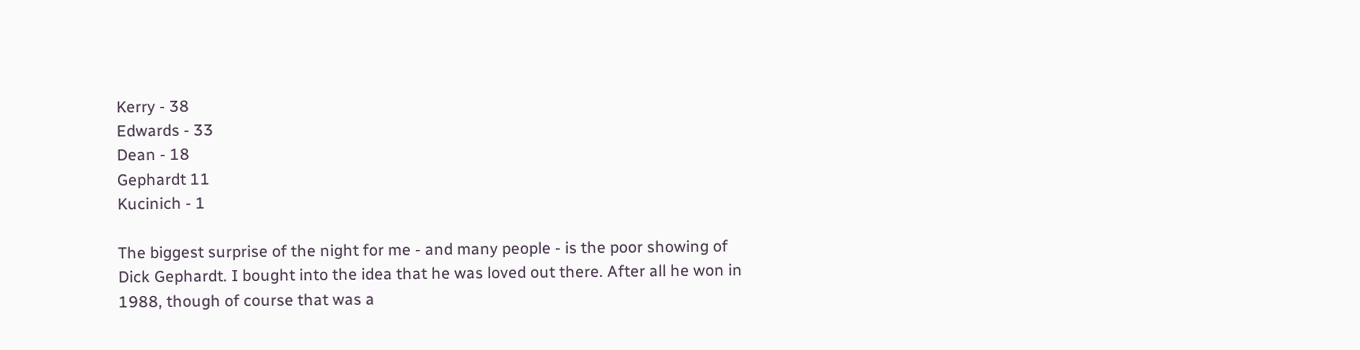Kerry - 38
Edwards - 33
Dean - 18
Gephardt 11
Kucinich - 1

The biggest surprise of the night for me - and many people - is the poor showing of Dick Gephardt. I bought into the idea that he was loved out there. After all he won in 1988, though of course that was a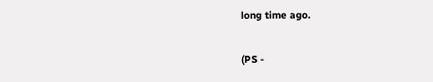long time ago.

(PS -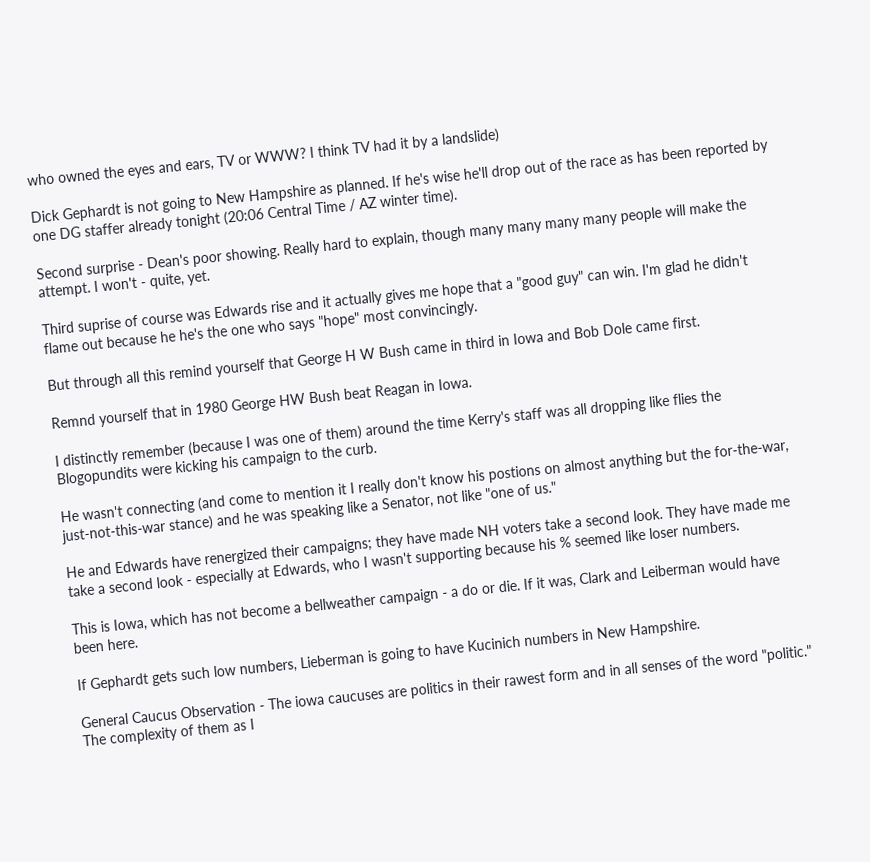who owned the eyes and ears, TV or WWW? I think TV had it by a landslide)

Dick Gephardt is not going to New Hampshire as planned. If he's wise he'll drop out of the race as has been reported by one DG staffer already tonight (20:06 Central Time / AZ winter time).

Second surprise - Dean's poor showing. Really hard to explain, though many many many many people will make the attempt. I won't - quite, yet.

Third suprise of course was Edwards rise and it actually gives me hope that a "good guy" can win. I'm glad he didn't flame out because he he's the one who says "hope" most convincingly.

But through all this remind yourself that George H W Bush came in third in Iowa and Bob Dole came first.

Remnd yourself that in 1980 George HW Bush beat Reagan in Iowa.

I distinctly remember (because I was one of them) around the time Kerry's staff was all dropping like flies the Blogopundits were kicking his campaign to the curb.

He wasn't connecting (and come to mention it I really don't know his postions on almost anything but the for-the-war, just-not-this-war stance) and he was speaking like a Senator, not like "one of us."

He and Edwards have renergized their campaigns; they have made NH voters take a second look. They have made me take a second look - especially at Edwards, who I wasn't supporting because his % seemed like loser numbers.

This is Iowa, which has not become a bellweather campaign - a do or die. If it was, Clark and Leiberman would have been here.

If Gephardt gets such low numbers, Lieberman is going to have Kucinich numbers in New Hampshire.

General Caucus Observation - The iowa caucuses are politics in their rawest form and in all senses of the word "politic." The complexity of them as I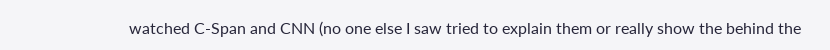watched C-Span and CNN (no one else I saw tried to explain them or really show the behind the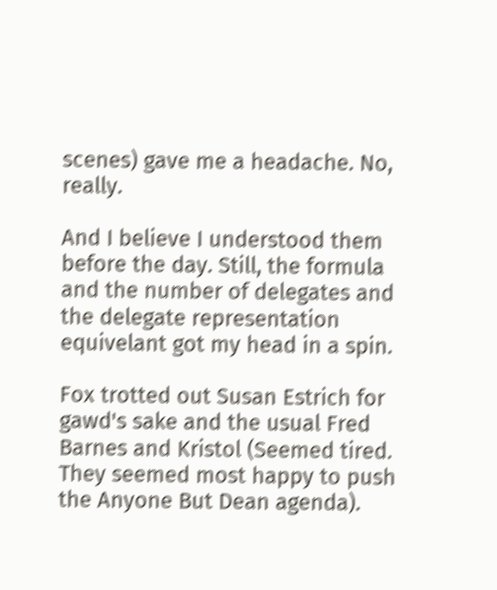scenes) gave me a headache. No, really.

And I believe I understood them before the day. Still, the formula and the number of delegates and the delegate representation equivelant got my head in a spin.

Fox trotted out Susan Estrich for gawd's sake and the usual Fred Barnes and Kristol (Seemed tired. They seemed most happy to push the Anyone But Dean agenda).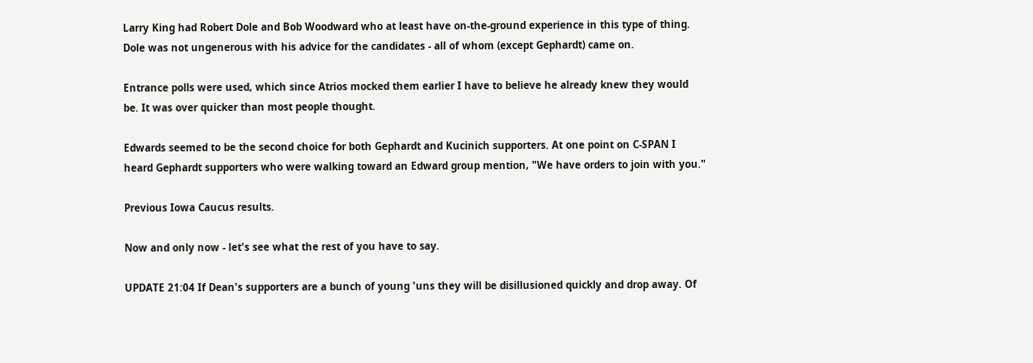Larry King had Robert Dole and Bob Woodward who at least have on-the-ground experience in this type of thing. Dole was not ungenerous with his advice for the candidates - all of whom (except Gephardt) came on.

Entrance polls were used, which since Atrios mocked them earlier I have to believe he already knew they would be. It was over quicker than most people thought.

Edwards seemed to be the second choice for both Gephardt and Kucinich supporters. At one point on C-SPAN I heard Gephardt supporters who were walking toward an Edward group mention, "We have orders to join with you."

Previous Iowa Caucus results.

Now and only now - let's see what the rest of you have to say.

UPDATE 21:04 If Dean's supporters are a bunch of young 'uns they will be disillusioned quickly and drop away. Of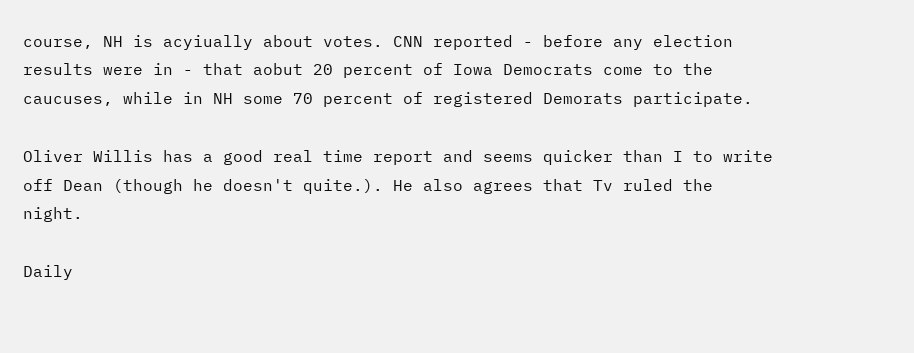course, NH is acyiually about votes. CNN reported - before any election results were in - that aobut 20 percent of Iowa Democrats come to the caucuses, while in NH some 70 percent of registered Demorats participate.

Oliver Willis has a good real time report and seems quicker than I to write off Dean (though he doesn't quite.). He also agrees that Tv ruled the night.

Daily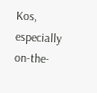Kos, especially on-the-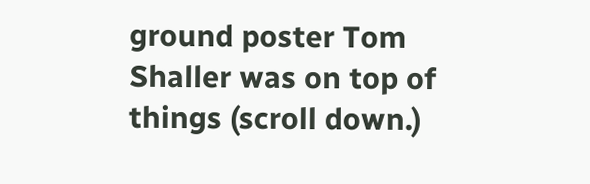ground poster Tom Shaller was on top of things (scroll down.)